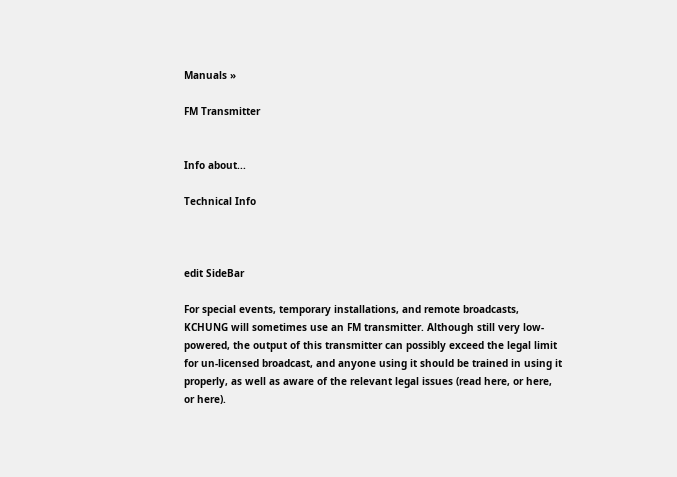Manuals »

FM Transmitter


Info about...

Technical Info



edit SideBar

For special events, temporary installations, and remote broadcasts, KCHUNG will sometimes use an FM transmitter. Although still very low-powered, the output of this transmitter can possibly exceed the legal limit for un-licensed broadcast, and anyone using it should be trained in using it properly, as well as aware of the relevant legal issues (read here, or here, or here).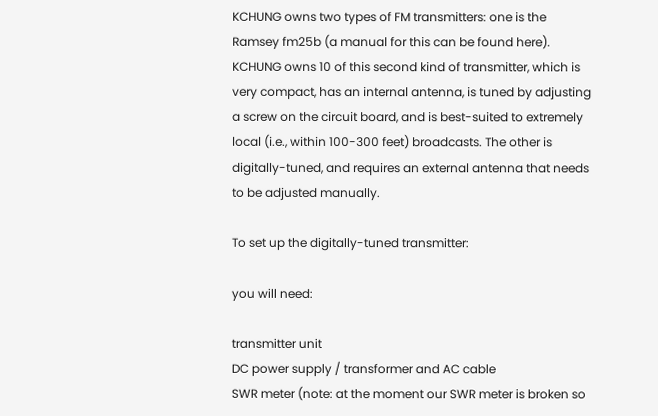KCHUNG owns two types of FM transmitters: one is the Ramsey fm25b (a manual for this can be found here). KCHUNG owns 10 of this second kind of transmitter, which is very compact, has an internal antenna, is tuned by adjusting a screw on the circuit board, and is best-suited to extremely local (i.e., within 100-300 feet) broadcasts. The other is digitally-tuned, and requires an external antenna that needs to be adjusted manually.

To set up the digitally-tuned transmitter:

you will need:

transmitter unit
DC power supply / transformer and AC cable
SWR meter (note: at the moment our SWR meter is broken so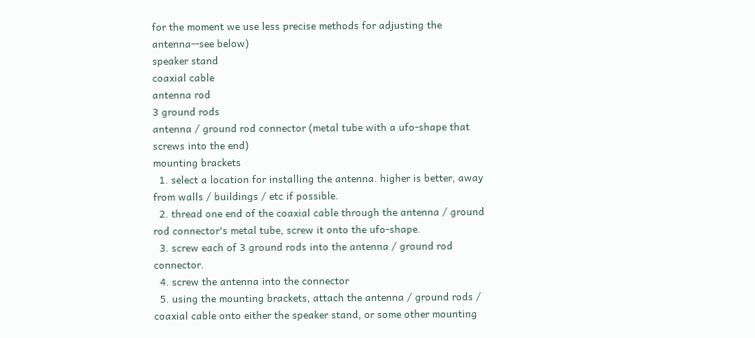for the moment we use less precise methods for adjusting the antenna--see below)
speaker stand
coaxial cable
antenna rod
3 ground rods
antenna / ground rod connector (metal tube with a ufo-shape that screws into the end)
mounting brackets
  1. select a location for installing the antenna. higher is better, away from walls / buildings / etc if possible.
  2. thread one end of the coaxial cable through the antenna / ground rod connector's metal tube, screw it onto the ufo-shape.
  3. screw each of 3 ground rods into the antenna / ground rod connector.
  4. screw the antenna into the connector
  5. using the mounting brackets, attach the antenna / ground rods / coaxial cable onto either the speaker stand, or some other mounting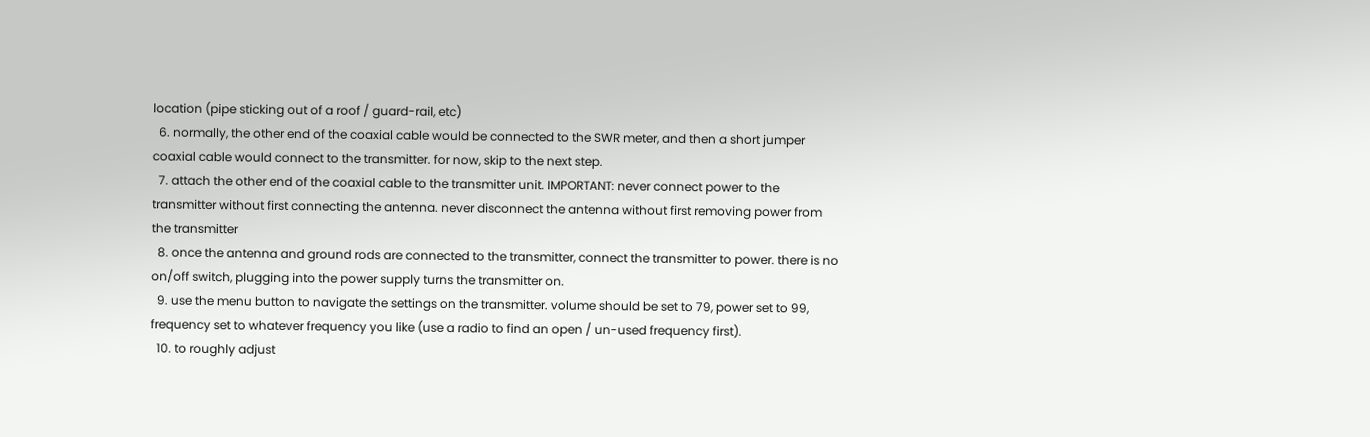location (pipe sticking out of a roof / guard-rail, etc)
  6. normally, the other end of the coaxial cable would be connected to the SWR meter, and then a short jumper coaxial cable would connect to the transmitter. for now, skip to the next step.
  7. attach the other end of the coaxial cable to the transmitter unit. IMPORTANT: never connect power to the transmitter without first connecting the antenna. never disconnect the antenna without first removing power from the transmitter
  8. once the antenna and ground rods are connected to the transmitter, connect the transmitter to power. there is no on/off switch, plugging into the power supply turns the transmitter on.
  9. use the menu button to navigate the settings on the transmitter. volume should be set to 79, power set to 99, frequency set to whatever frequency you like (use a radio to find an open / un-used frequency first).
  10. to roughly adjust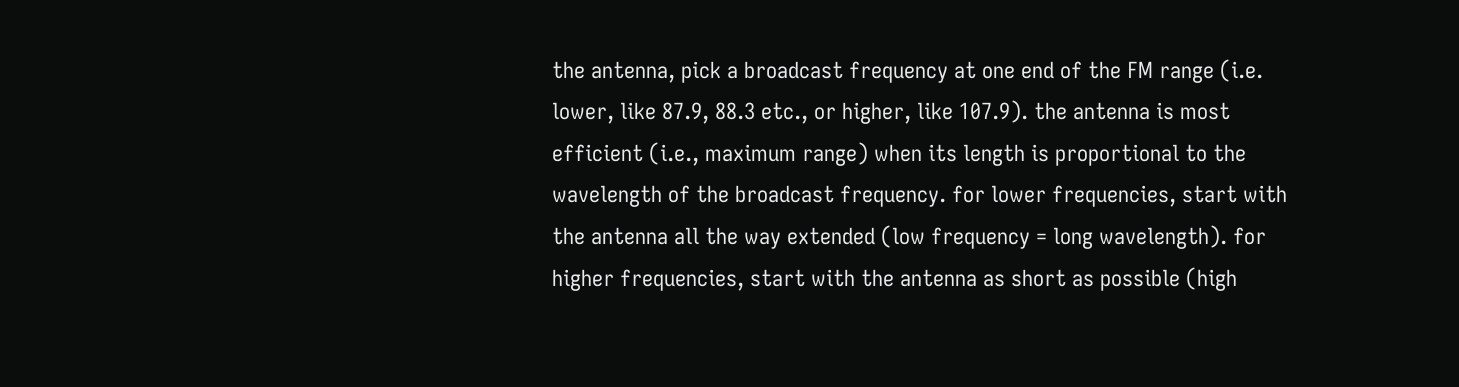the antenna, pick a broadcast frequency at one end of the FM range (i.e. lower, like 87.9, 88.3 etc., or higher, like 107.9). the antenna is most efficient (i.e., maximum range) when its length is proportional to the wavelength of the broadcast frequency. for lower frequencies, start with the antenna all the way extended (low frequency = long wavelength). for higher frequencies, start with the antenna as short as possible (high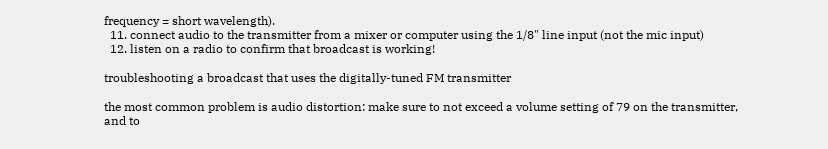frequency = short wavelength).
  11. connect audio to the transmitter from a mixer or computer using the 1/8" line input (not the mic input)
  12. listen on a radio to confirm that broadcast is working!

troubleshooting a broadcast that uses the digitally-tuned FM transmitter

the most common problem is audio distortion: make sure to not exceed a volume setting of 79 on the transmitter, and to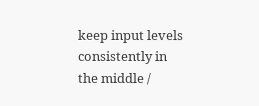keep input levels consistently in the middle /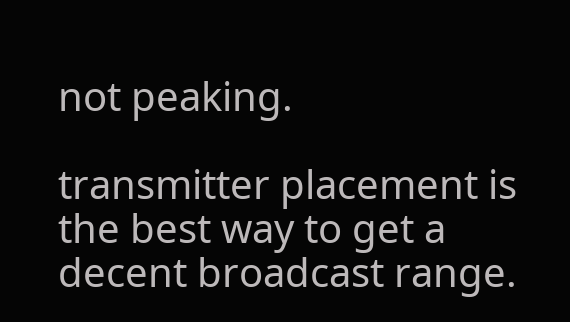not peaking.

transmitter placement is the best way to get a decent broadcast range.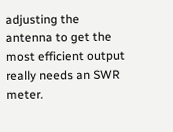adjusting the antenna to get the most efficient output really needs an SWR meter.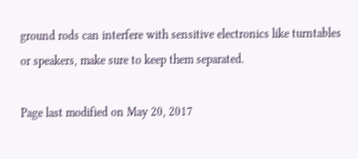ground rods can interfere with sensitive electronics like turntables or speakers, make sure to keep them separated.

Page last modified on May 20, 2017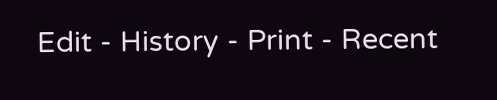Edit - History - Print - Recent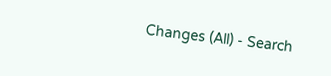Changes (All) - Search